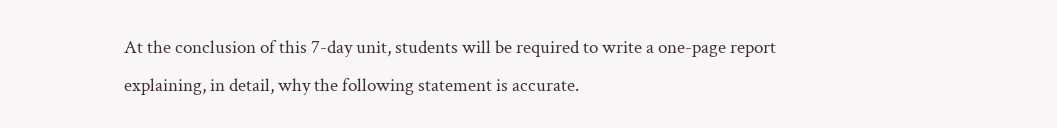At the conclusion of this 7-day unit, students will be required to write a one-page report explaining, in detail, why the following statement is accurate.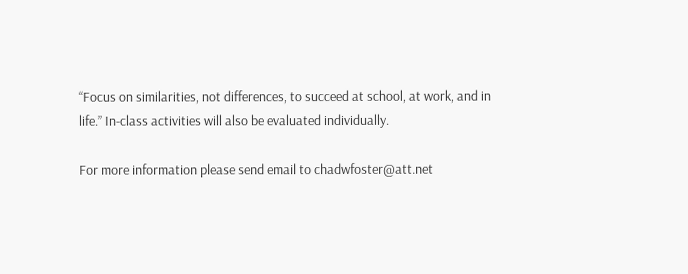“Focus on similarities, not differences, to succeed at school, at work, and in life.” In-class activities will also be evaluated individually.

For more information please send email to chadwfoster@att.net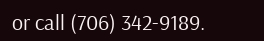or call (706) 342-9189.